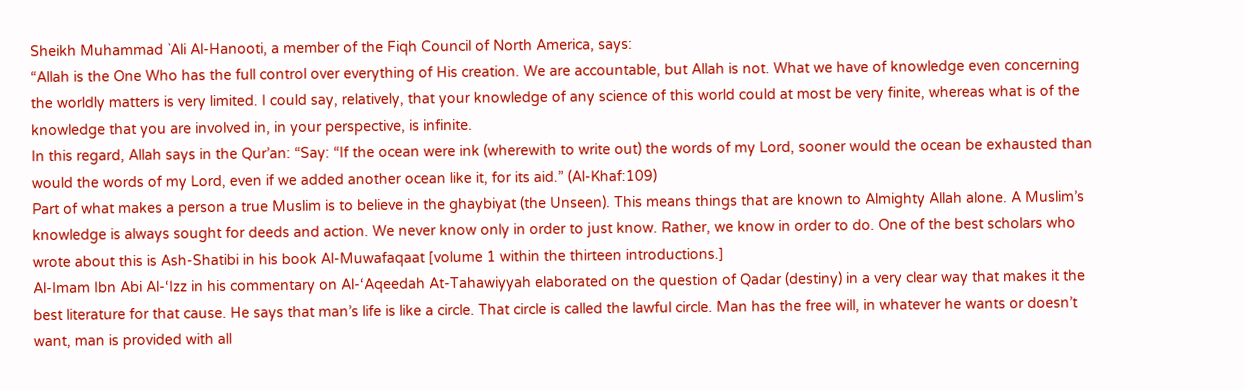Sheikh Muhammad `Ali Al-Hanooti, a member of the Fiqh Council of North America, says:
“Allah is the One Who has the full control over everything of His creation. We are accountable, but Allah is not. What we have of knowledge even concerning the worldly matters is very limited. I could say, relatively, that your knowledge of any science of this world could at most be very finite, whereas what is of the knowledge that you are involved in, in your perspective, is infinite.
In this regard, Allah says in the Qur’an: “Say: “If the ocean were ink (wherewith to write out) the words of my Lord, sooner would the ocean be exhausted than would the words of my Lord, even if we added another ocean like it, for its aid.” (Al-Khaf:109)
Part of what makes a person a true Muslim is to believe in the ghaybiyat (the Unseen). This means things that are known to Almighty Allah alone. A Muslim’s knowledge is always sought for deeds and action. We never know only in order to just know. Rather, we know in order to do. One of the best scholars who wrote about this is Ash-Shatibi in his book Al-Muwafaqaat [volume 1 within the thirteen introductions.]
Al-Imam Ibn Abi Al-‘Izz in his commentary on Al-‘Aqeedah At-Tahawiyyah elaborated on the question of Qadar (destiny) in a very clear way that makes it the best literature for that cause. He says that man’s life is like a circle. That circle is called the lawful circle. Man has the free will, in whatever he wants or doesn’t want, man is provided with all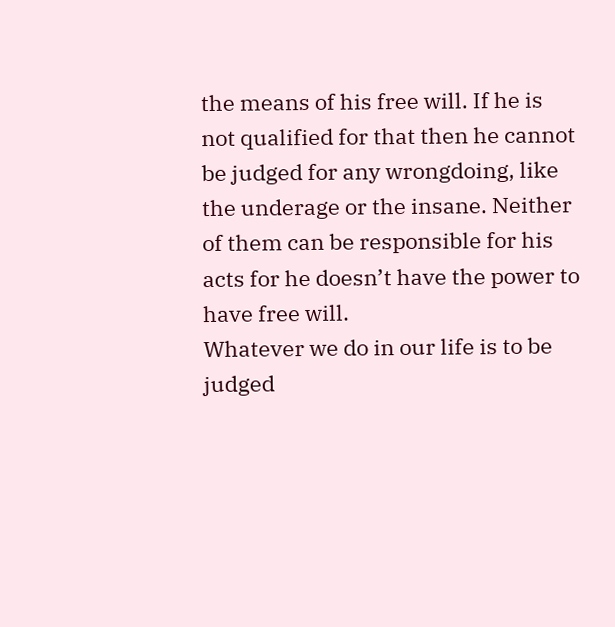the means of his free will. If he is not qualified for that then he cannot be judged for any wrongdoing, like the underage or the insane. Neither of them can be responsible for his acts for he doesn’t have the power to have free will.
Whatever we do in our life is to be judged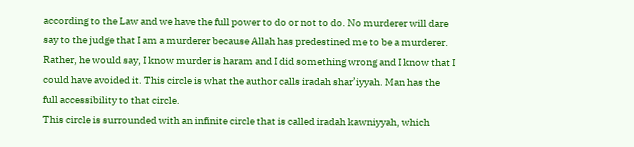according to the Law and we have the full power to do or not to do. No murderer will dare say to the judge that I am a murderer because Allah has predestined me to be a murderer. Rather, he would say, I know murder is haram and I did something wrong and I know that I could have avoided it. This circle is what the author calls iradah shar’iyyah. Man has the full accessibility to that circle.
This circle is surrounded with an infinite circle that is called iradah kawniyyah, which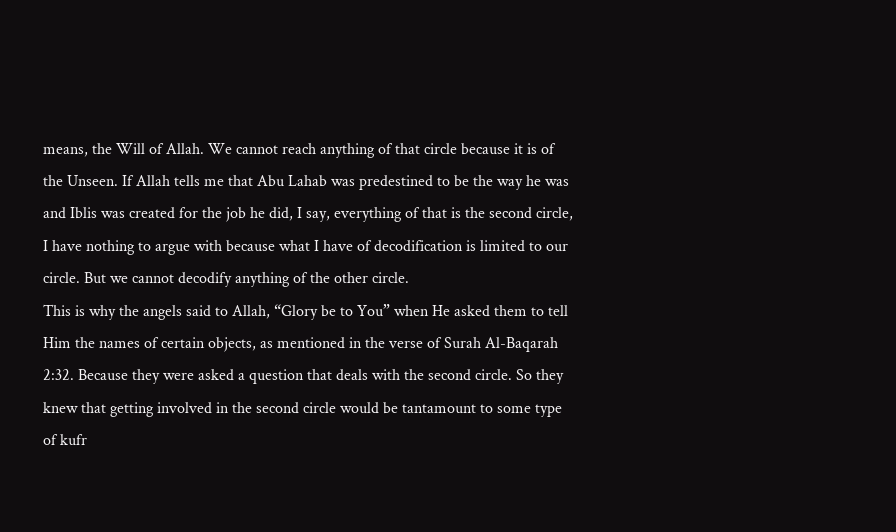means, the Will of Allah. We cannot reach anything of that circle because it is of the Unseen. If Allah tells me that Abu Lahab was predestined to be the way he was and Iblis was created for the job he did, I say, everything of that is the second circle, I have nothing to argue with because what I have of decodification is limited to our circle. But we cannot decodify anything of the other circle.
This is why the angels said to Allah, “Glory be to You” when He asked them to tell Him the names of certain objects, as mentioned in the verse of Surah Al-Baqarah 2:32. Because they were asked a question that deals with the second circle. So they knew that getting involved in the second circle would be tantamount to some type of kufr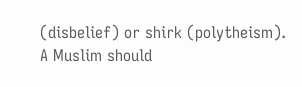(disbelief) or shirk (polytheism).
A Muslim should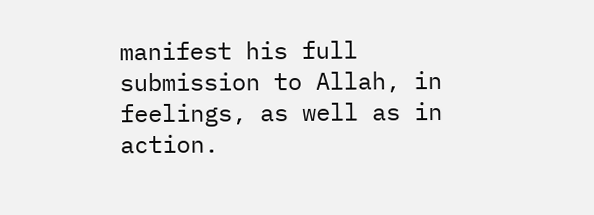manifest his full submission to Allah, in feelings, as well as in action.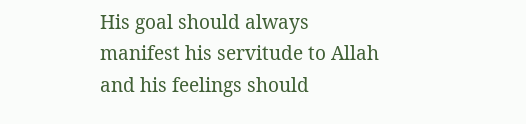His goal should always manifest his servitude to Allah and his feelings should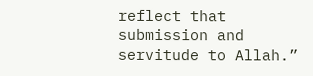reflect that submission and servitude to Allah.”